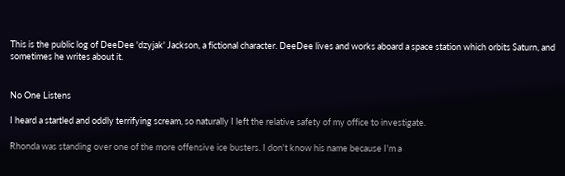This is the public log of DeeDee 'dzyjak' Jackson, a fictional character. DeeDee lives and works aboard a space station which orbits Saturn, and sometimes he writes about it.


No One Listens

I heard a startled and oddly terrifying scream, so naturally I left the relative safety of my office to investigate.

Rhonda was standing over one of the more offensive ice busters. I don't know his name because I'm a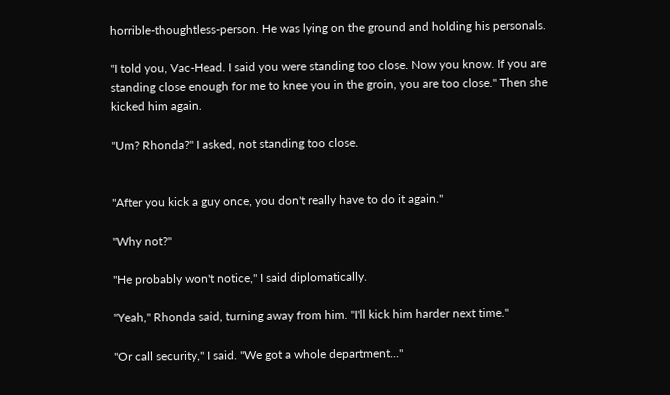horrible-thoughtless-person. He was lying on the ground and holding his personals.

"I told you, Vac-Head. I said you were standing too close. Now you know. If you are standing close enough for me to knee you in the groin, you are too close." Then she kicked him again.

"Um? Rhonda?" I asked, not standing too close.


"After you kick a guy once, you don't really have to do it again."

"Why not?"

"He probably won't notice," I said diplomatically.

"Yeah," Rhonda said, turning away from him. "I'll kick him harder next time."

"Or call security," I said. "We got a whole department..."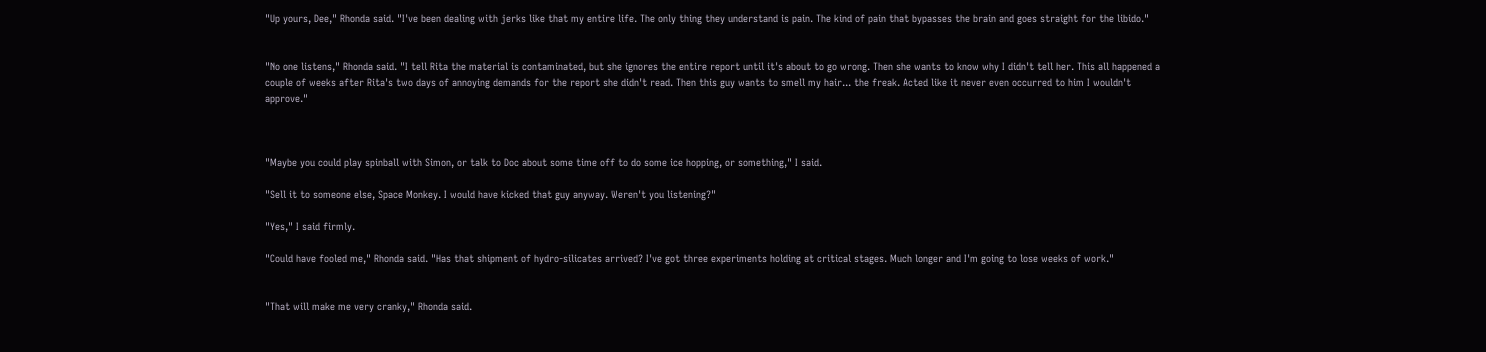"Up yours, Dee," Rhonda said. "I've been dealing with jerks like that my entire life. The only thing they understand is pain. The kind of pain that bypasses the brain and goes straight for the libido."


"No one listens," Rhonda said. "I tell Rita the material is contaminated, but she ignores the entire report until it's about to go wrong. Then she wants to know why I didn't tell her. This all happened a couple of weeks after Rita's two days of annoying demands for the report she didn't read. Then this guy wants to smell my hair... the freak. Acted like it never even occurred to him I wouldn't approve."



"Maybe you could play spinball with Simon, or talk to Doc about some time off to do some ice hopping, or something," I said.

"Sell it to someone else, Space Monkey. I would have kicked that guy anyway. Weren't you listening?"

"Yes," I said firmly.

"Could have fooled me," Rhonda said. "Has that shipment of hydro-silicates arrived? I've got three experiments holding at critical stages. Much longer and I'm going to lose weeks of work."


"That will make me very cranky," Rhonda said.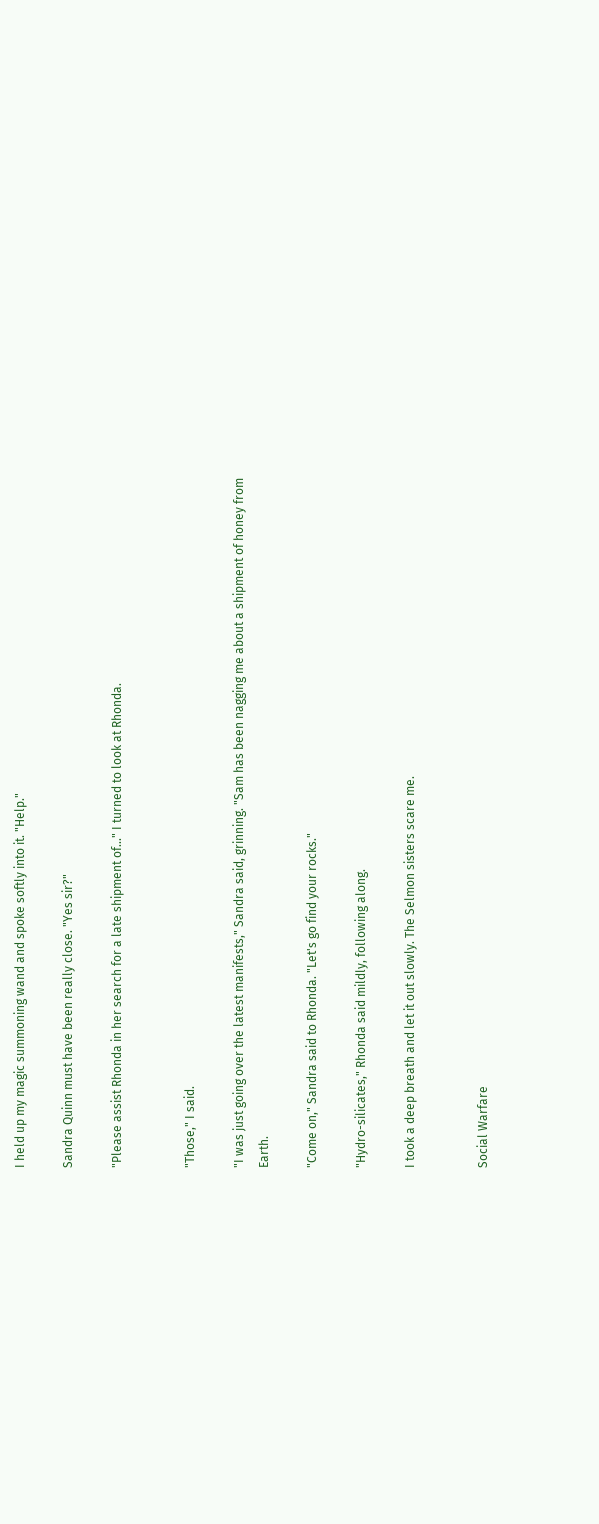I held up my magic summoning wand and spoke softly into it. "Help."

Sandra Quinn must have been really close. "Yes sir?"

"Please assist Rhonda in her search for a late shipment of..." I turned to look at Rhonda.


"Those," I said.

"I was just going over the latest manifests," Sandra said, grinning. "Sam has been nagging me about a shipment of honey from Earth.

"Come on," Sandra said to Rhonda. "Let's go find your rocks."

"Hydro-silicates," Rhonda said mildly, following along.

I took a deep breath and let it out slowly. The Selmon sisters scare me.


Social Warfare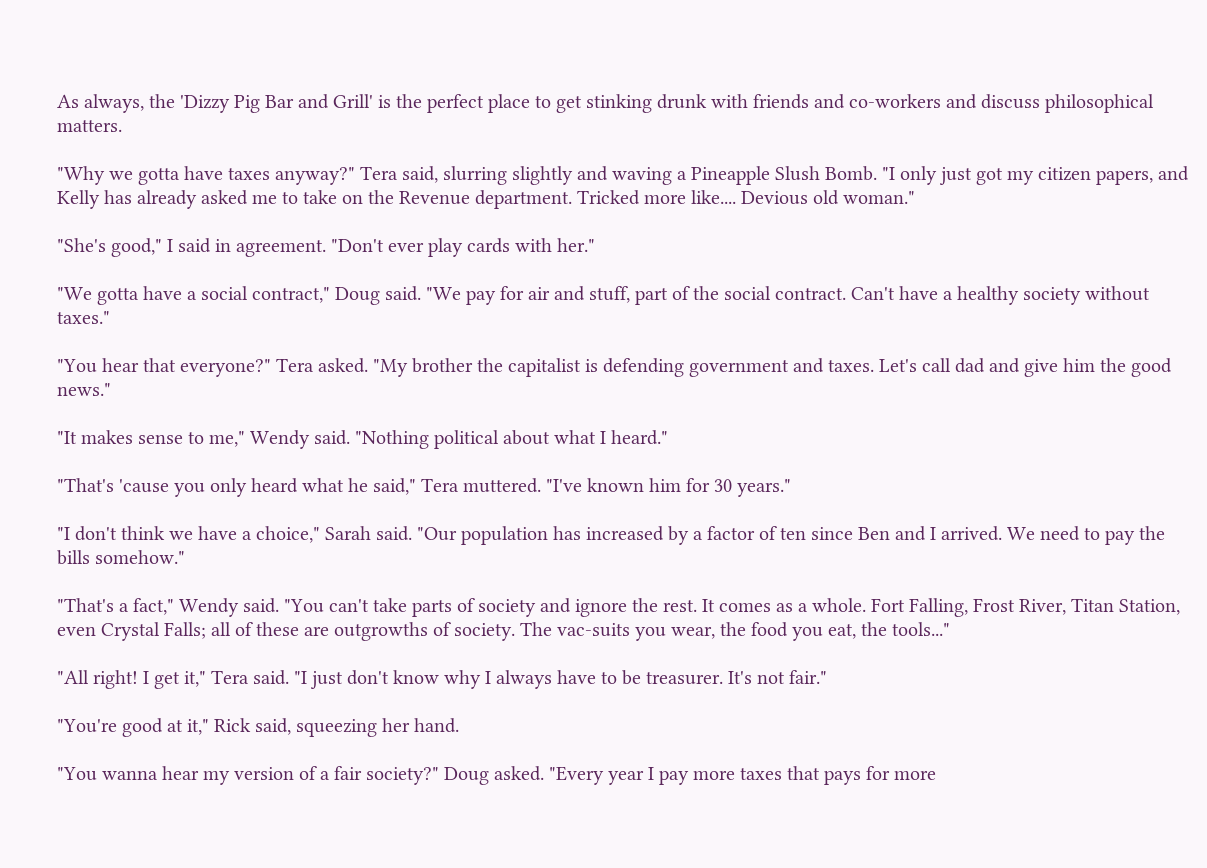As always, the 'Dizzy Pig Bar and Grill' is the perfect place to get stinking drunk with friends and co-workers and discuss philosophical matters.

"Why we gotta have taxes anyway?" Tera said, slurring slightly and waving a Pineapple Slush Bomb. "I only just got my citizen papers, and Kelly has already asked me to take on the Revenue department. Tricked more like.... Devious old woman."

"She's good," I said in agreement. "Don't ever play cards with her."

"We gotta have a social contract," Doug said. "We pay for air and stuff, part of the social contract. Can't have a healthy society without taxes."

"You hear that everyone?" Tera asked. "My brother the capitalist is defending government and taxes. Let's call dad and give him the good news."

"It makes sense to me," Wendy said. "Nothing political about what I heard."

"That's 'cause you only heard what he said," Tera muttered. "I've known him for 30 years."

"I don't think we have a choice," Sarah said. "Our population has increased by a factor of ten since Ben and I arrived. We need to pay the bills somehow."

"That's a fact," Wendy said. "You can't take parts of society and ignore the rest. It comes as a whole. Fort Falling, Frost River, Titan Station, even Crystal Falls; all of these are outgrowths of society. The vac-suits you wear, the food you eat, the tools..."

"All right! I get it," Tera said. "I just don't know why I always have to be treasurer. It's not fair."

"You're good at it," Rick said, squeezing her hand.

"You wanna hear my version of a fair society?" Doug asked. "Every year I pay more taxes that pays for more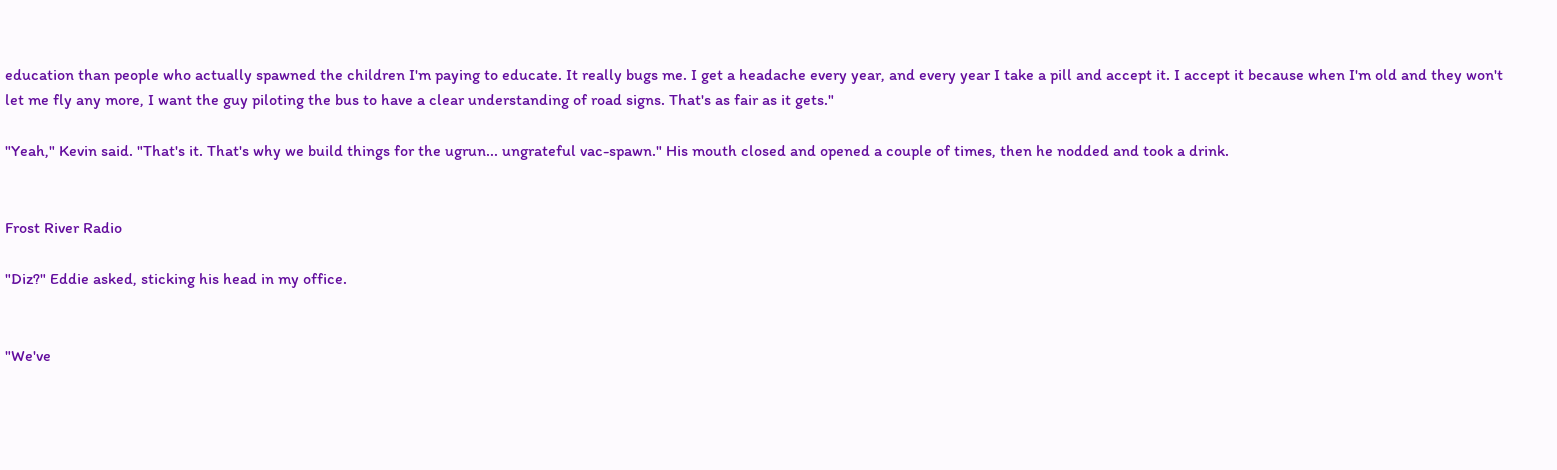education than people who actually spawned the children I'm paying to educate. It really bugs me. I get a headache every year, and every year I take a pill and accept it. I accept it because when I'm old and they won't let me fly any more, I want the guy piloting the bus to have a clear understanding of road signs. That's as fair as it gets."

"Yeah," Kevin said. "That's it. That's why we build things for the ugrun... ungrateful vac-spawn." His mouth closed and opened a couple of times, then he nodded and took a drink.


Frost River Radio

"Diz?" Eddie asked, sticking his head in my office.


"We've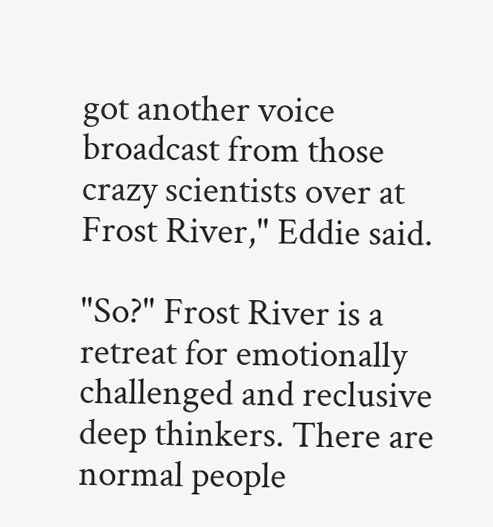got another voice broadcast from those crazy scientists over at Frost River," Eddie said.

"So?" Frost River is a retreat for emotionally challenged and reclusive deep thinkers. There are normal people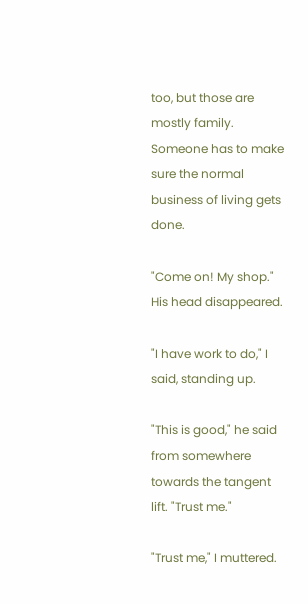too, but those are mostly family. Someone has to make sure the normal business of living gets done.

"Come on! My shop." His head disappeared.

"I have work to do," I said, standing up.

"This is good," he said from somewhere towards the tangent lift. "Trust me."

"Trust me," I muttered.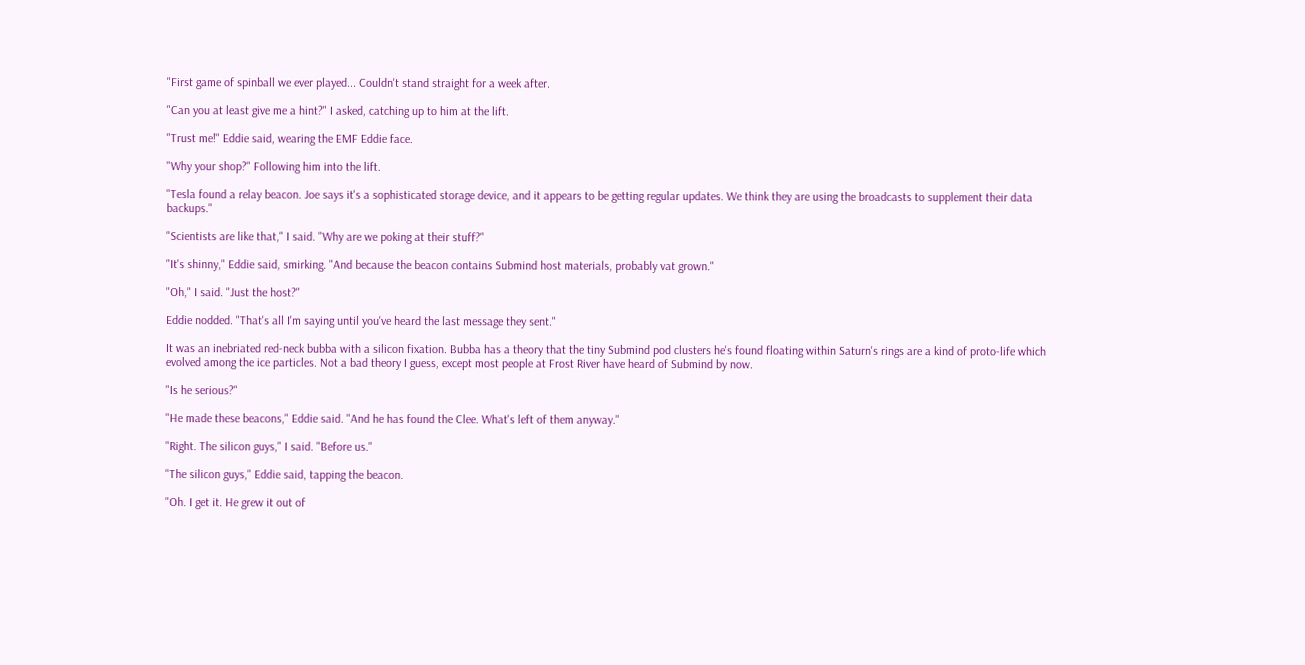"First game of spinball we ever played... Couldn't stand straight for a week after.

"Can you at least give me a hint?" I asked, catching up to him at the lift.

"Trust me!" Eddie said, wearing the EMF Eddie face.

"Why your shop?" Following him into the lift.

"Tesla found a relay beacon. Joe says it's a sophisticated storage device, and it appears to be getting regular updates. We think they are using the broadcasts to supplement their data backups."

"Scientists are like that," I said. "Why are we poking at their stuff?"

"It's shinny," Eddie said, smirking. "And because the beacon contains Submind host materials, probably vat grown."

"Oh," I said. "Just the host?"

Eddie nodded. "That's all I'm saying until you've heard the last message they sent."

It was an inebriated red-neck bubba with a silicon fixation. Bubba has a theory that the tiny Submind pod clusters he's found floating within Saturn's rings are a kind of proto-life which evolved among the ice particles. Not a bad theory I guess, except most people at Frost River have heard of Submind by now.

"Is he serious?"

"He made these beacons," Eddie said. "And he has found the Clee. What's left of them anyway."

"Right. The silicon guys," I said. "Before us."

"The silicon guys," Eddie said, tapping the beacon.

"Oh. I get it. He grew it out of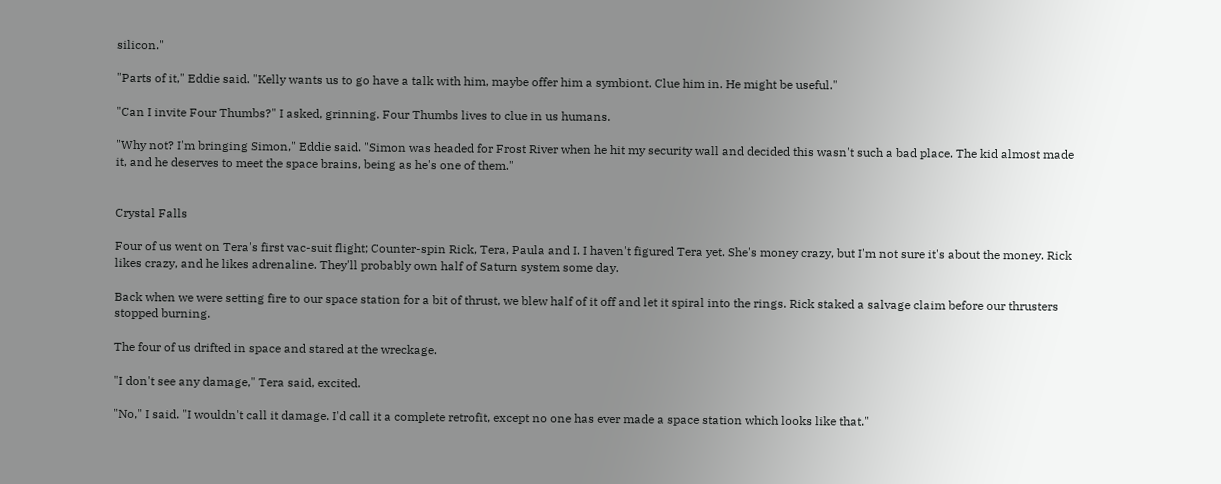silicon."

"Parts of it," Eddie said. "Kelly wants us to go have a talk with him, maybe offer him a symbiont. Clue him in. He might be useful."

"Can I invite Four Thumbs?" I asked, grinning. Four Thumbs lives to clue in us humans.

"Why not? I'm bringing Simon," Eddie said. "Simon was headed for Frost River when he hit my security wall and decided this wasn't such a bad place. The kid almost made it, and he deserves to meet the space brains, being as he's one of them."


Crystal Falls

Four of us went on Tera's first vac-suit flight; Counter-spin Rick, Tera, Paula and I. I haven't figured Tera yet. She's money crazy, but I'm not sure it's about the money. Rick likes crazy, and he likes adrenaline. They'll probably own half of Saturn system some day.

Back when we were setting fire to our space station for a bit of thrust, we blew half of it off and let it spiral into the rings. Rick staked a salvage claim before our thrusters stopped burning.

The four of us drifted in space and stared at the wreckage.

"I don't see any damage," Tera said, excited.

"No," I said. "I wouldn't call it damage. I'd call it a complete retrofit, except no one has ever made a space station which looks like that."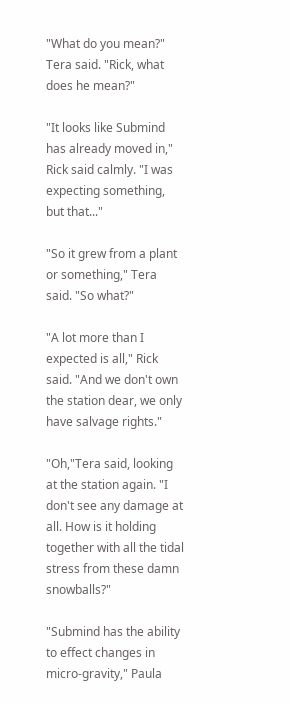"What do you mean?" Tera said. "Rick, what does he mean?"

"It looks like Submind has already moved in," Rick said calmly. "I was expecting something, but that..."

"So it grew from a plant or something," Tera said. "So what?"

"A lot more than I expected is all," Rick said. "And we don't own the station dear, we only have salvage rights."

"Oh,"Tera said, looking at the station again. "I don't see any damage at all. How is it holding together with all the tidal stress from these damn snowballs?"

"Submind has the ability to effect changes in micro-gravity," Paula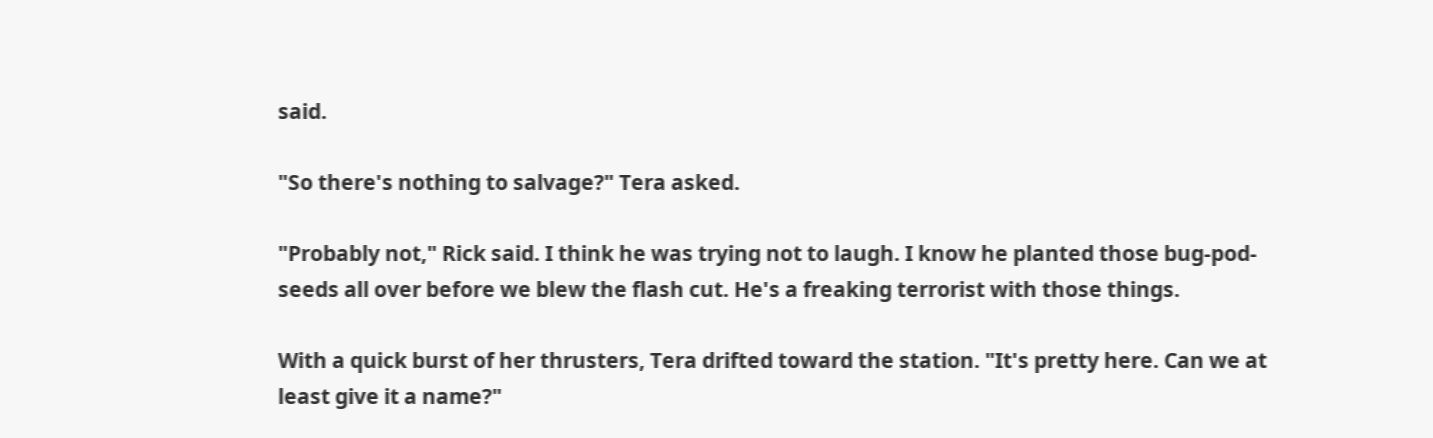said.

"So there's nothing to salvage?" Tera asked.

"Probably not," Rick said. I think he was trying not to laugh. I know he planted those bug-pod-seeds all over before we blew the flash cut. He's a freaking terrorist with those things.

With a quick burst of her thrusters, Tera drifted toward the station. "It's pretty here. Can we at least give it a name?"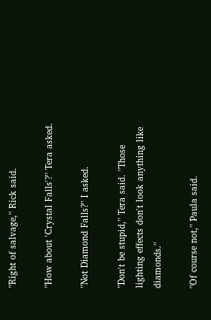"Right of salvage," Rick said.

"How about 'Crystal Falls'?" Tera asked.

"Not Diamond Falls?" I asked.

"Don't be stupid," Tera said. "Those lighting effects don't look anything like diamonds."

"Of course not," Paula said.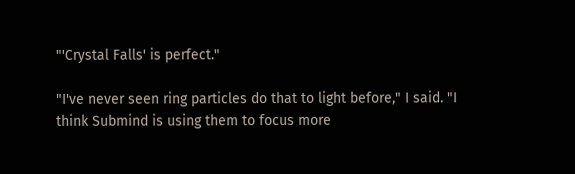"'Crystal Falls' is perfect."

"I've never seen ring particles do that to light before," I said. "I think Submind is using them to focus more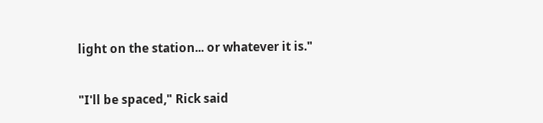light on the station... or whatever it is."

"I'll be spaced," Rick said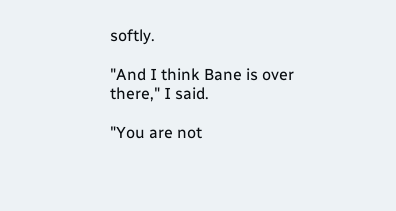softly.

"And I think Bane is over there," I said.

"You are not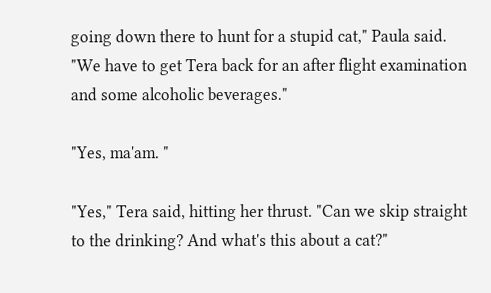going down there to hunt for a stupid cat," Paula said. "We have to get Tera back for an after flight examination and some alcoholic beverages."

"Yes, ma'am. "

"Yes," Tera said, hitting her thrust. "Can we skip straight to the drinking? And what's this about a cat?"